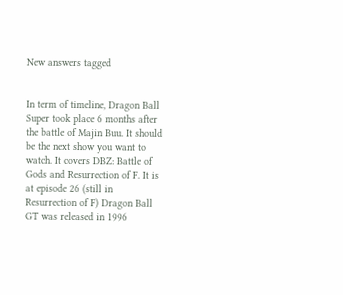New answers tagged


In term of timeline, Dragon Ball Super took place 6 months after the battle of Majin Buu. It should be the next show you want to watch. It covers DBZ: Battle of Gods and Resurrection of F. It is at episode 26 (still in Resurrection of F) Dragon Ball GT was released in 1996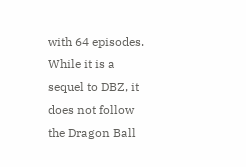with 64 episodes. While it is a sequel to DBZ, it does not follow the Dragon Ball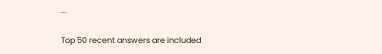...

Top 50 recent answers are included